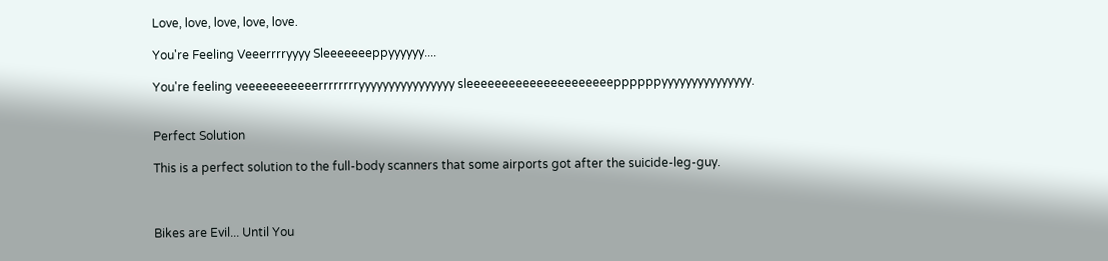Love, love, love, love, love.

You're Feeling Veeerrrryyyy Sleeeeeeeppyyyyyy....

You're feeling veeeeeeeeeeerrrrrrrryyyyyyyyyyyyyyyy sleeeeeeeeeeeeeeeeeeeeeppppppyyyyyyyyyyyyyyy.


Perfect Solution

This is a perfect solution to the full-body scanners that some airports got after the suicide-leg-guy.



Bikes are Evil... Until You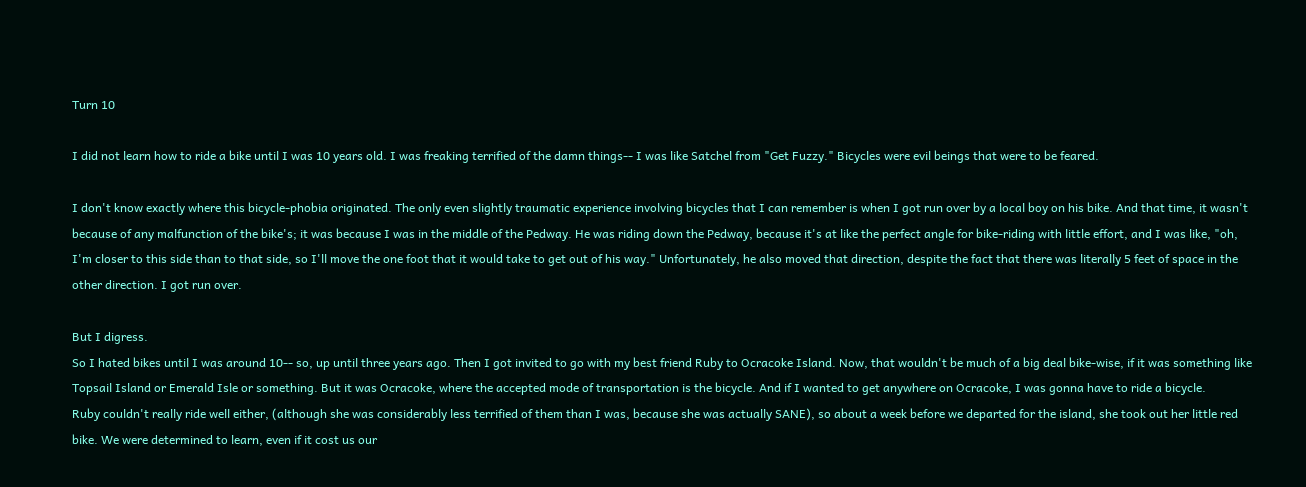Turn 10

I did not learn how to ride a bike until I was 10 years old. I was freaking terrified of the damn things-- I was like Satchel from "Get Fuzzy." Bicycles were evil beings that were to be feared.

I don't know exactly where this bicycle-phobia originated. The only even slightly traumatic experience involving bicycles that I can remember is when I got run over by a local boy on his bike. And that time, it wasn't because of any malfunction of the bike's; it was because I was in the middle of the Pedway. He was riding down the Pedway, because it's at like the perfect angle for bike-riding with little effort, and I was like, "oh, I'm closer to this side than to that side, so I'll move the one foot that it would take to get out of his way." Unfortunately, he also moved that direction, despite the fact that there was literally 5 feet of space in the other direction. I got run over.

But I digress.
So I hated bikes until I was around 10-- so, up until three years ago. Then I got invited to go with my best friend Ruby to Ocracoke Island. Now, that wouldn't be much of a big deal bike-wise, if it was something like Topsail Island or Emerald Isle or something. But it was Ocracoke, where the accepted mode of transportation is the bicycle. And if I wanted to get anywhere on Ocracoke, I was gonna have to ride a bicycle.
Ruby couldn't really ride well either, (although she was considerably less terrified of them than I was, because she was actually SANE), so about a week before we departed for the island, she took out her little red bike. We were determined to learn, even if it cost us our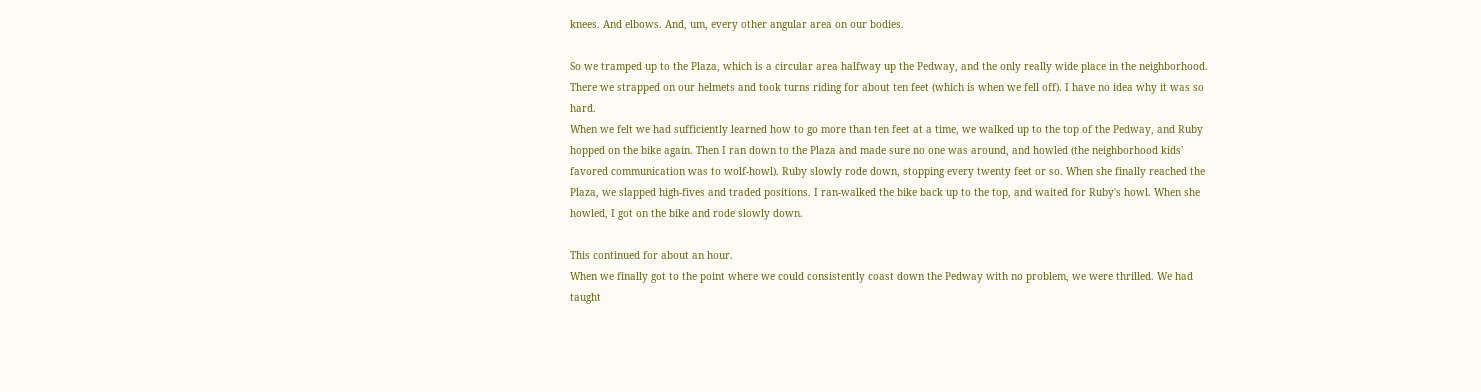knees. And elbows. And, um, every other angular area on our bodies.

So we tramped up to the Plaza, which is a circular area halfway up the Pedway, and the only really wide place in the neighborhood. There we strapped on our helmets and took turns riding for about ten feet (which is when we fell off). I have no idea why it was so hard.
When we felt we had sufficiently learned how to go more than ten feet at a time, we walked up to the top of the Pedway, and Ruby hopped on the bike again. Then I ran down to the Plaza and made sure no one was around, and howled (the neighborhood kids' favored communication was to wolf-howl). Ruby slowly rode down, stopping every twenty feet or so. When she finally reached the Plaza, we slapped high-fives and traded positions. I ran-walked the bike back up to the top, and waited for Ruby's howl. When she howled, I got on the bike and rode slowly down.

This continued for about an hour.
When we finally got to the point where we could consistently coast down the Pedway with no problem, we were thrilled. We had taught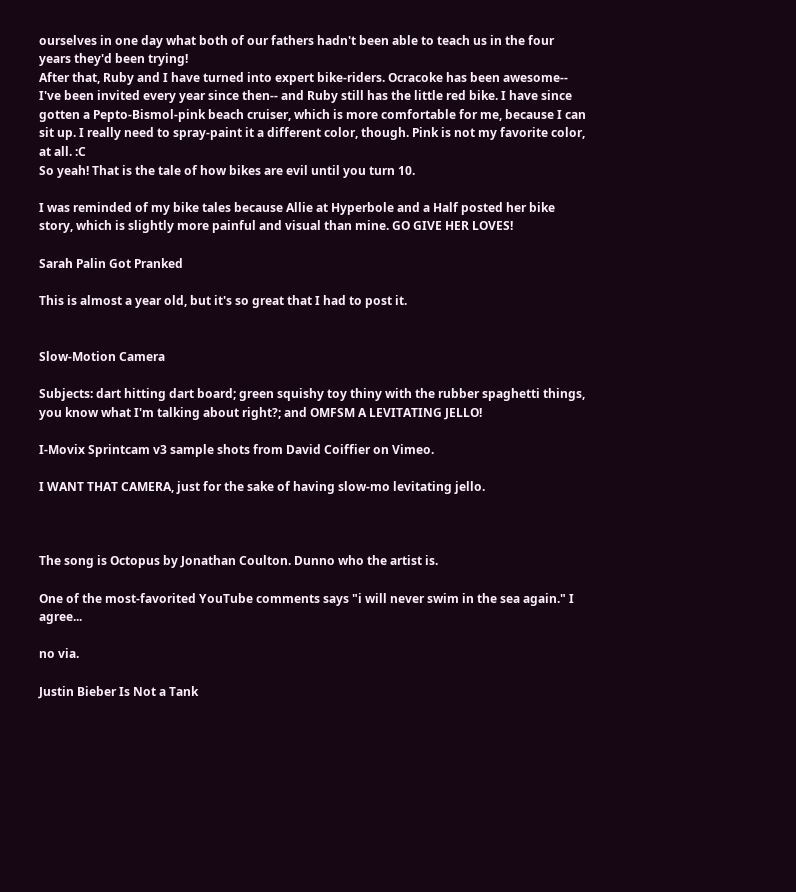ourselves in one day what both of our fathers hadn't been able to teach us in the four years they'd been trying!
After that, Ruby and I have turned into expert bike-riders. Ocracoke has been awesome-- I've been invited every year since then-- and Ruby still has the little red bike. I have since gotten a Pepto-Bismol-pink beach cruiser, which is more comfortable for me, because I can sit up. I really need to spray-paint it a different color, though. Pink is not my favorite color, at all. :C
So yeah! That is the tale of how bikes are evil until you turn 10.

I was reminded of my bike tales because Allie at Hyperbole and a Half posted her bike story, which is slightly more painful and visual than mine. GO GIVE HER LOVES!

Sarah Palin Got Pranked

This is almost a year old, but it's so great that I had to post it.


Slow-Motion Camera

Subjects: dart hitting dart board; green squishy toy thiny with the rubber spaghetti things, you know what I'm talking about right?; and OMFSM A LEVITATING JELLO!

I-Movix Sprintcam v3 sample shots from David Coiffier on Vimeo.

I WANT THAT CAMERA, just for the sake of having slow-mo levitating jello.



The song is Octopus by Jonathan Coulton. Dunno who the artist is.

One of the most-favorited YouTube comments says "i will never swim in the sea again." I agree...

no via.

Justin Bieber Is Not a Tank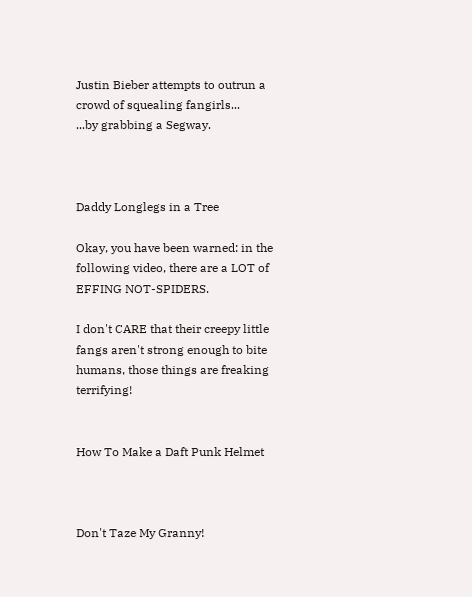Justin Bieber attempts to outrun a crowd of squealing fangirls...
...by grabbing a Segway.



Daddy Longlegs in a Tree

Okay, you have been warned: in the following video, there are a LOT of EFFING NOT-SPIDERS.

I don't CARE that their creepy little fangs aren't strong enough to bite humans, those things are freaking terrifying!


How To Make a Daft Punk Helmet



Don't Taze My Granny!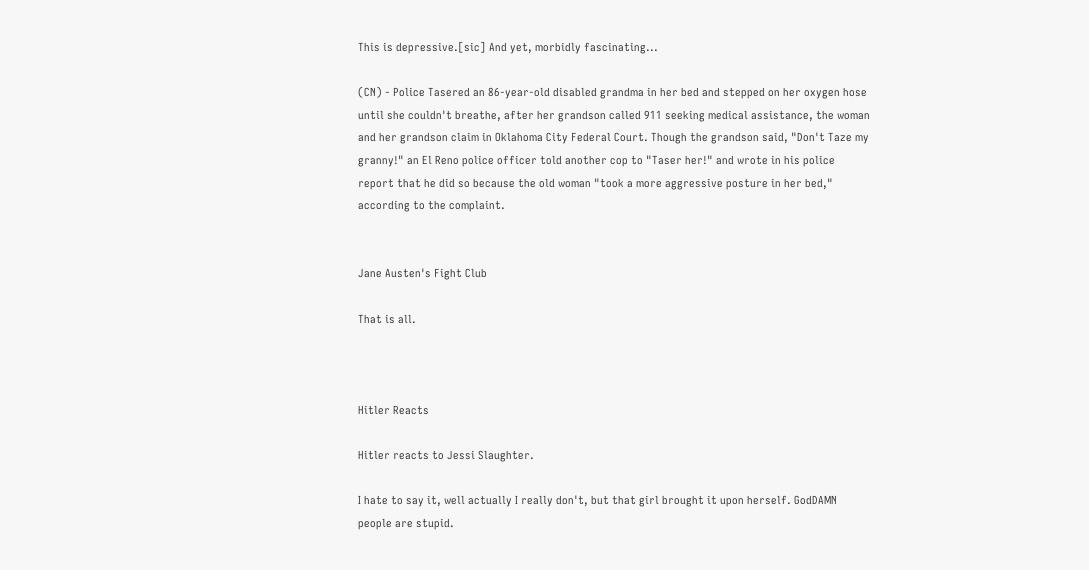This is depressive.[sic] And yet, morbidly fascinating...

(CN) - Police Tasered an 86-year-old disabled grandma in her bed and stepped on her oxygen hose until she couldn't breathe, after her grandson called 911 seeking medical assistance, the woman and her grandson claim in Oklahoma City Federal Court. Though the grandson said, "Don't Taze my granny!" an El Reno police officer told another cop to "Taser her!" and wrote in his police report that he did so because the old woman "took a more aggressive posture in her bed," according to the complaint.


Jane Austen's Fight Club

That is all.



Hitler Reacts

Hitler reacts to Jessi Slaughter.

I hate to say it, well actually I really don't, but that girl brought it upon herself. GodDAMN people are stupid.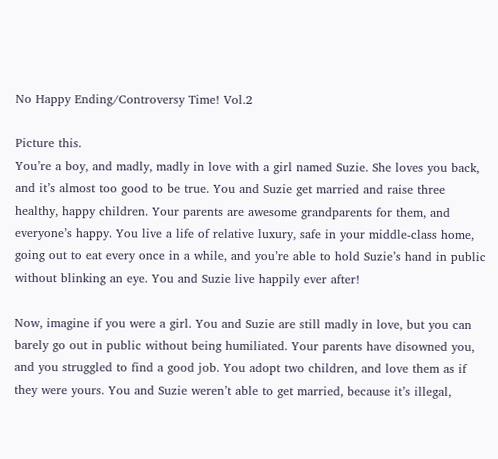No Happy Ending/Controversy Time! Vol.2

Picture this.
You’re a boy, and madly, madly in love with a girl named Suzie. She loves you back, and it’s almost too good to be true. You and Suzie get married and raise three healthy, happy children. Your parents are awesome grandparents for them, and everyone’s happy. You live a life of relative luxury, safe in your middle-class home, going out to eat every once in a while, and you’re able to hold Suzie’s hand in public without blinking an eye. You and Suzie live happily ever after!

Now, imagine if you were a girl. You and Suzie are still madly in love, but you can barely go out in public without being humiliated. Your parents have disowned you, and you struggled to find a good job. You adopt two children, and love them as if they were yours. You and Suzie weren’t able to get married, because it’s illegal,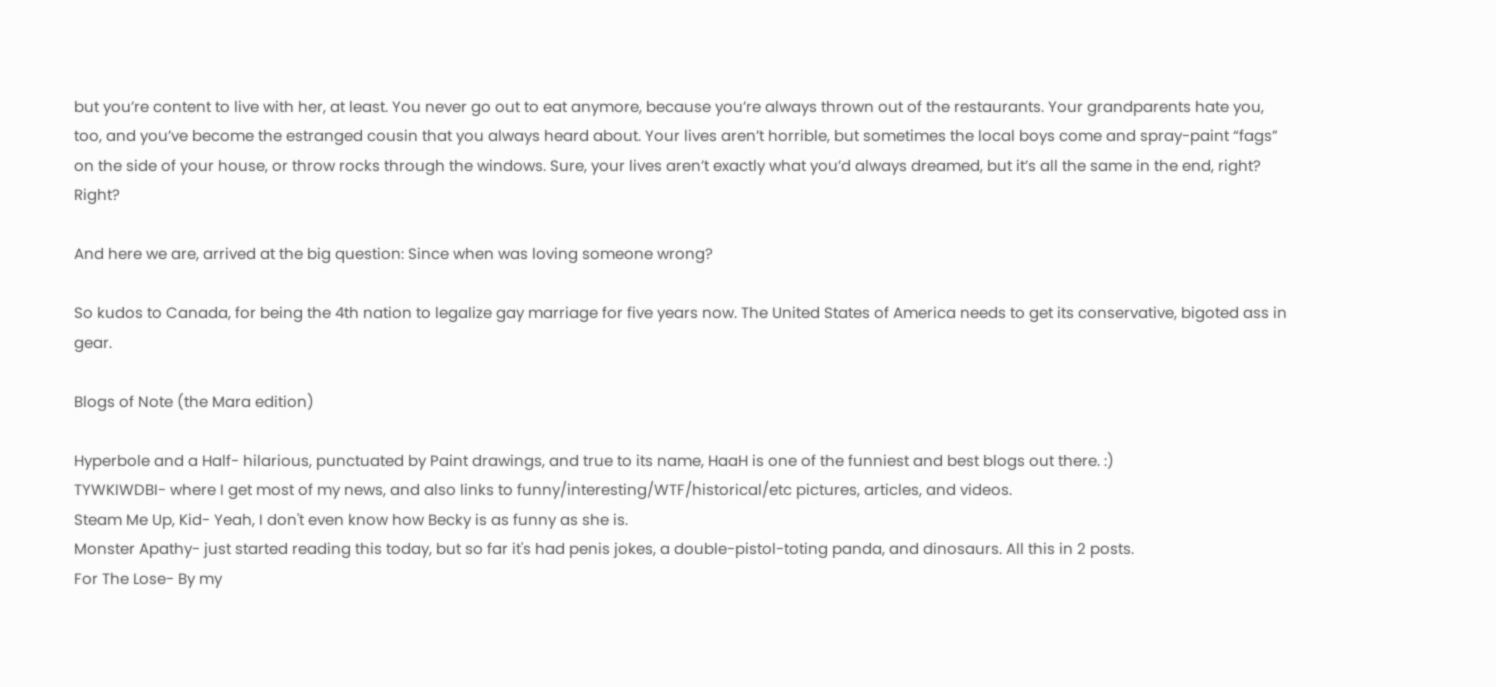but you’re content to live with her, at least. You never go out to eat anymore, because you’re always thrown out of the restaurants. Your grandparents hate you, too, and you’ve become the estranged cousin that you always heard about. Your lives aren’t horrible, but sometimes the local boys come and spray-paint “fags” on the side of your house, or throw rocks through the windows. Sure, your lives aren’t exactly what you’d always dreamed, but it’s all the same in the end, right? Right?

And here we are, arrived at the big question: Since when was loving someone wrong?

So kudos to Canada, for being the 4th nation to legalize gay marriage for five years now. The United States of America needs to get its conservative, bigoted ass in gear.

Blogs of Note (the Mara edition)

Hyperbole and a Half- hilarious, punctuated by Paint drawings, and true to its name, HaaH is one of the funniest and best blogs out there. :)
TYWKIWDBI- where I get most of my news, and also links to funny/interesting/WTF/historical/etc pictures, articles, and videos.
Steam Me Up, Kid- Yeah, I don't even know how Becky is as funny as she is.
Monster Apathy- just started reading this today, but so far it's had penis jokes, a double-pistol-toting panda, and dinosaurs. All this in 2 posts.
For The Lose- By my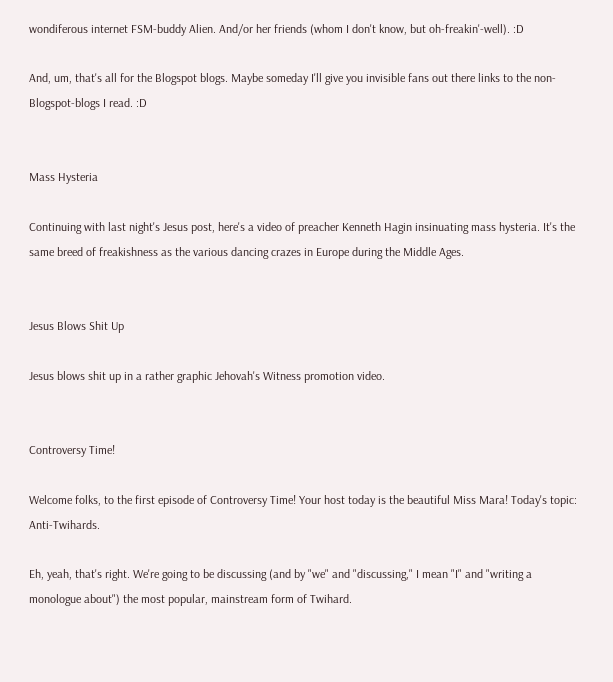wondiferous internet FSM-buddy Alien. And/or her friends (whom I don't know, but oh-freakin'-well). :D

And, um, that's all for the Blogspot blogs. Maybe someday I'll give you invisible fans out there links to the non-Blogspot-blogs I read. :D


Mass Hysteria

Continuing with last night's Jesus post, here's a video of preacher Kenneth Hagin insinuating mass hysteria. It's the same breed of freakishness as the various dancing crazes in Europe during the Middle Ages.


Jesus Blows Shit Up

Jesus blows shit up in a rather graphic Jehovah's Witness promotion video.


Controversy Time!

Welcome folks, to the first episode of Controversy Time! Your host today is the beautiful Miss Mara! Today's topic: Anti-Twihards.

Eh, yeah, that's right. We're going to be discussing (and by "we" and "discussing," I mean "I" and "writing a monologue about") the most popular, mainstream form of Twihard.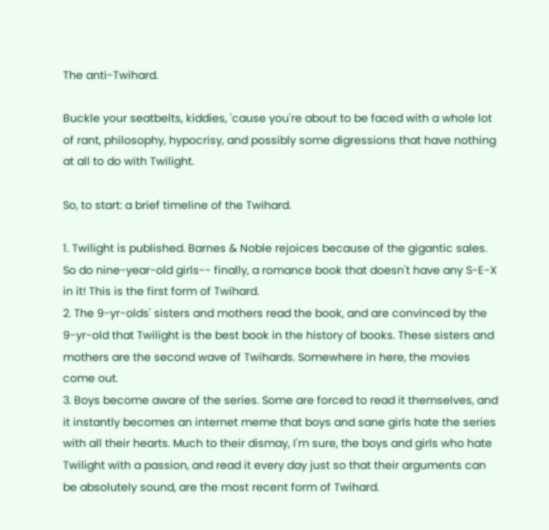The anti-Twihard.

Buckle your seatbelts, kiddies, 'cause you're about to be faced with a whole lot of rant, philosophy, hypocrisy, and possibly some digressions that have nothing at all to do with Twilight.

So, to start: a brief timeline of the Twihard.

1. Twilight is published. Barnes & Noble rejoices because of the gigantic sales. So do nine-year-old girls-- finally, a romance book that doesn't have any S-E-X in it! This is the first form of Twihard.
2. The 9-yr-olds' sisters and mothers read the book, and are convinced by the 9-yr-old that Twilight is the best book in the history of books. These sisters and mothers are the second wave of Twihards. Somewhere in here, the movies come out.
3. Boys become aware of the series. Some are forced to read it themselves, and it instantly becomes an internet meme that boys and sane girls hate the series with all their hearts. Much to their dismay, I'm sure, the boys and girls who hate Twilight with a passion, and read it every day just so that their arguments can be absolutely sound, are the most recent form of Twihard.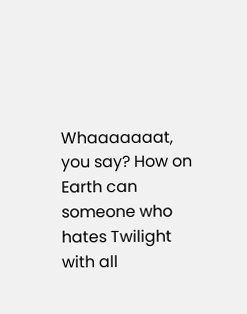Whaaaaaaat, you say? How on Earth can someone who hates Twilight with all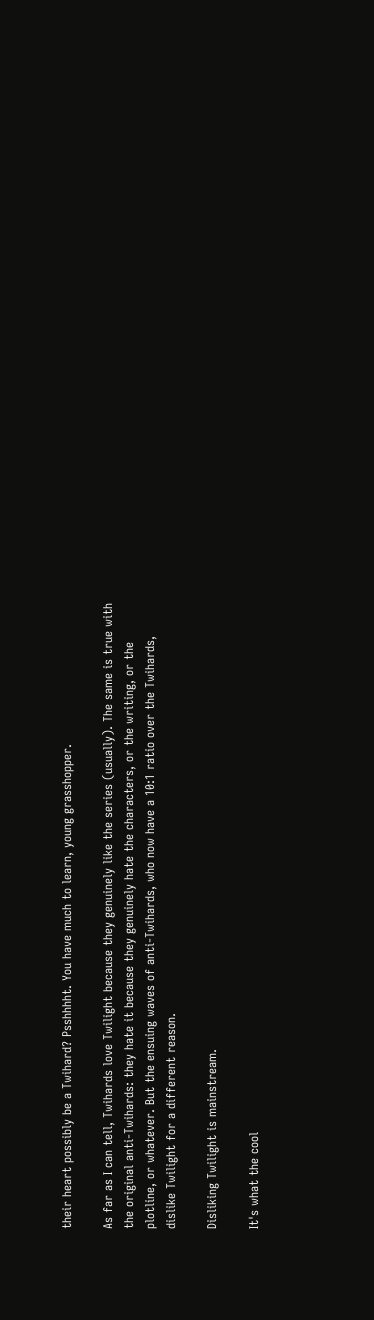their heart possibly be a Twihard? Psshhhht. You have much to learn, young grasshopper.

As far as I can tell, Twihards love Twilight because they genuinely like the series (usually). The same is true with the original anti-Twihards: they hate it because they genuinely hate the characters, or the writing, or the plotline, or whatever. But the ensuing waves of anti-Twihards, who now have a 10:1 ratio over the Twihards, dislike Twilight for a different reason.

Disliking Twilight is mainstream.

It's what the cool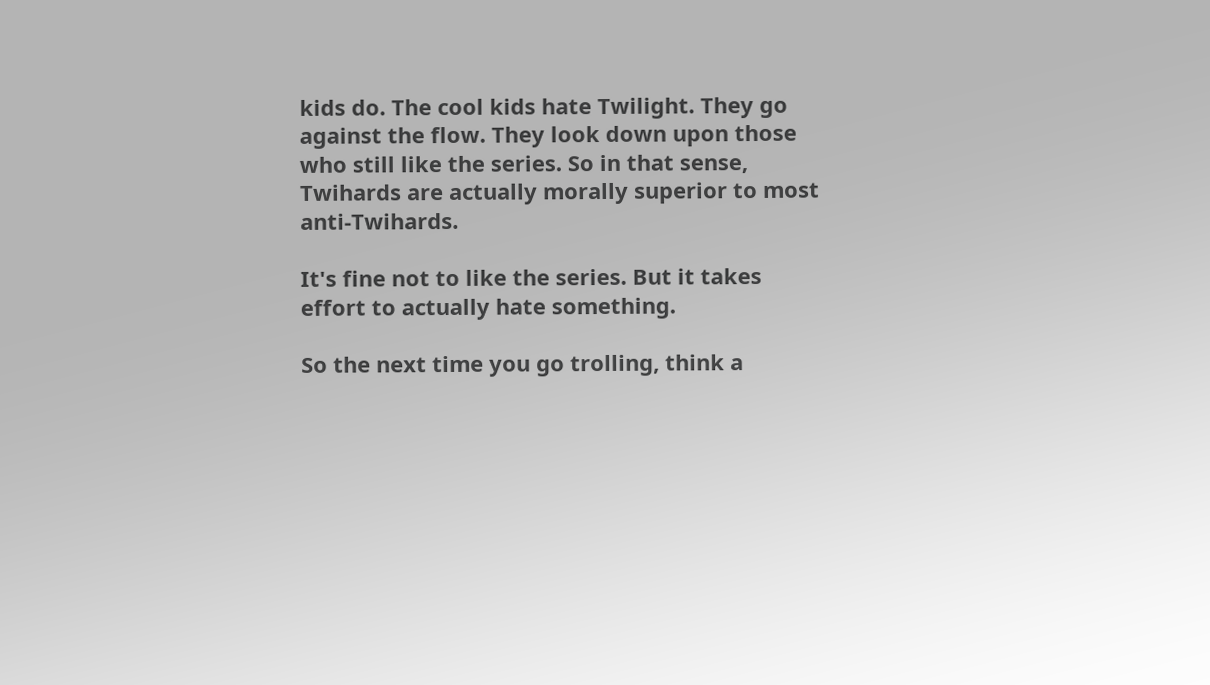kids do. The cool kids hate Twilight. They go against the flow. They look down upon those who still like the series. So in that sense, Twihards are actually morally superior to most anti-Twihards.

It's fine not to like the series. But it takes effort to actually hate something.

So the next time you go trolling, think a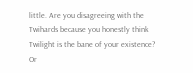little. Are you disagreeing with the Twihards because you honestly think Twilight is the bane of your existence? Or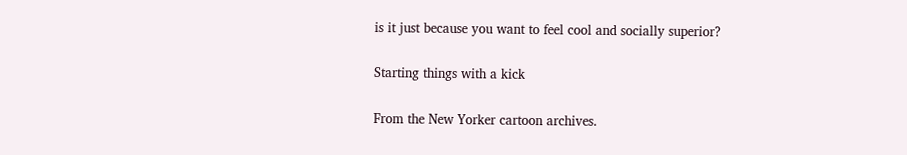is it just because you want to feel cool and socially superior?

Starting things with a kick

From the New Yorker cartoon archives.